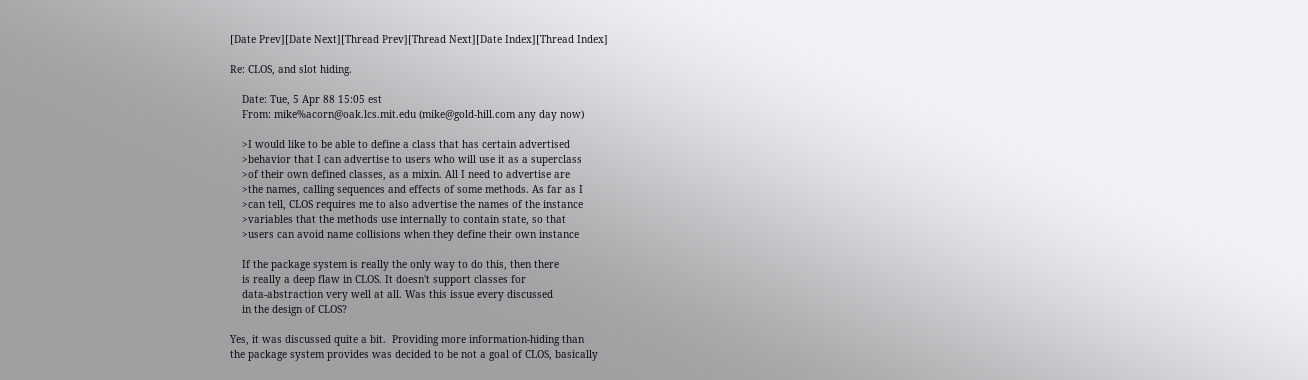[Date Prev][Date Next][Thread Prev][Thread Next][Date Index][Thread Index]

Re: CLOS, and slot hiding.

    Date: Tue, 5 Apr 88 15:05 est
    From: mike%acorn@oak.lcs.mit.edu (mike@gold-hill.com any day now)

    >I would like to be able to define a class that has certain advertised
    >behavior that I can advertise to users who will use it as a superclass
    >of their own defined classes, as a mixin. All I need to advertise are
    >the names, calling sequences and effects of some methods. As far as I
    >can tell, CLOS requires me to also advertise the names of the instance
    >variables that the methods use internally to contain state, so that
    >users can avoid name collisions when they define their own instance

    If the package system is really the only way to do this, then there
    is really a deep flaw in CLOS. It doesn't support classes for
    data-abstraction very well at all. Was this issue every discussed
    in the design of CLOS?

Yes, it was discussed quite a bit.  Providing more information-hiding than
the package system provides was decided to be not a goal of CLOS, basically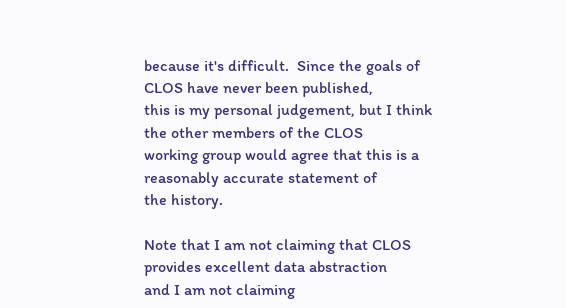because it's difficult.  Since the goals of CLOS have never been published,
this is my personal judgement, but I think the other members of the CLOS
working group would agree that this is a reasonably accurate statement of
the history.

Note that I am not claiming that CLOS provides excellent data abstraction
and I am not claiming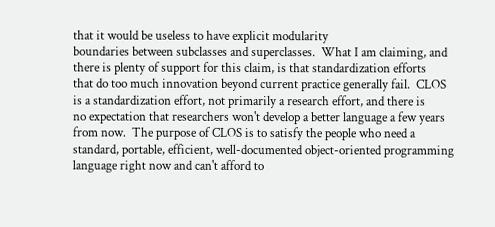that it would be useless to have explicit modularity
boundaries between subclasses and superclasses.  What I am claiming, and
there is plenty of support for this claim, is that standardization efforts
that do too much innovation beyond current practice generally fail.  CLOS
is a standardization effort, not primarily a research effort, and there is
no expectation that researchers won't develop a better language a few years
from now.  The purpose of CLOS is to satisfy the people who need a
standard, portable, efficient, well-documented object-oriented programming
language right now and can't afford to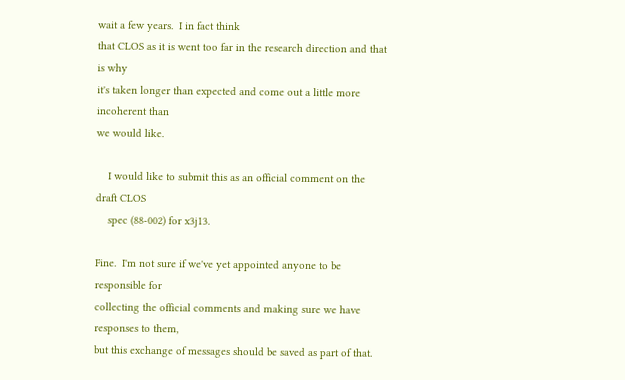wait a few years.  I in fact think
that CLOS as it is went too far in the research direction and that is why
it's taken longer than expected and come out a little more incoherent than
we would like.

    I would like to submit this as an official comment on the draft CLOS
    spec (88-002) for x3j13.

Fine.  I'm not sure if we've yet appointed anyone to be responsible for
collecting the official comments and making sure we have responses to them,
but this exchange of messages should be saved as part of that.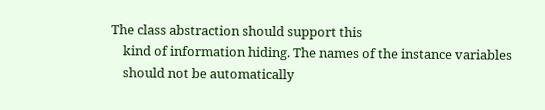The class abstraction should support this
    kind of information hiding. The names of the instance variables
    should not be automatically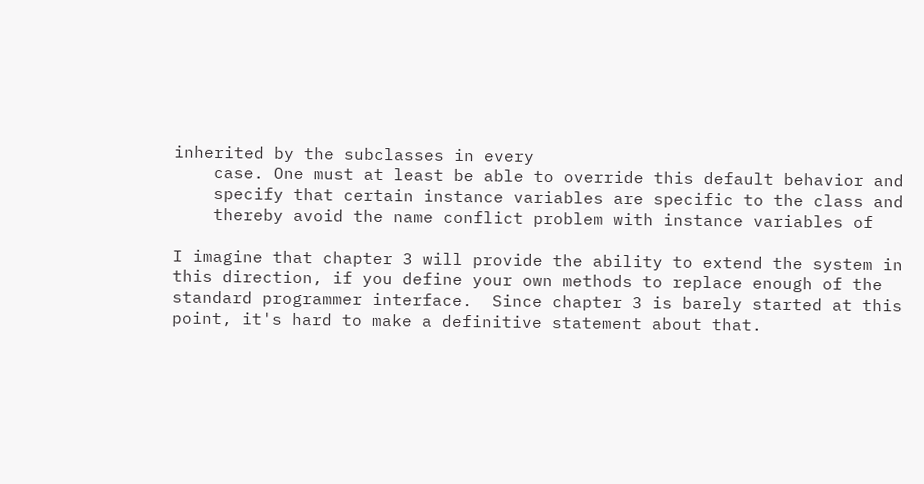inherited by the subclasses in every
    case. One must at least be able to override this default behavior and
    specify that certain instance variables are specific to the class and
    thereby avoid the name conflict problem with instance variables of

I imagine that chapter 3 will provide the ability to extend the system in
this direction, if you define your own methods to replace enough of the
standard programmer interface.  Since chapter 3 is barely started at this
point, it's hard to make a definitive statement about that.